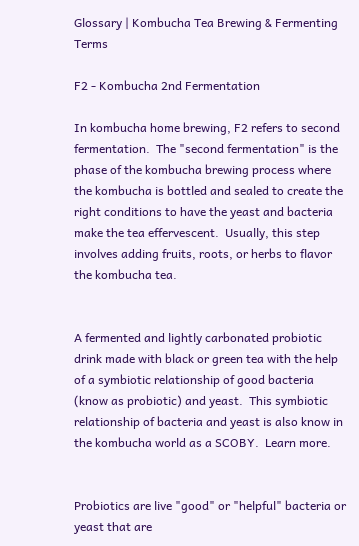Glossary | Kombucha Tea Brewing & Fermenting Terms

F2 - Kombucha 2nd Fermentation

In kombucha home brewing, F2 refers to second fermentation.  The "second fermentation" is the phase of the kombucha brewing process where the kombucha is bottled and sealed to create the right conditions to have the yeast and bacteria make the tea effervescent.  Usually, this step involves adding fruits, roots, or herbs to flavor the kombucha tea.


A fermented and lightly carbonated probiotic drink made with black or green tea with the help of a symbiotic relationship of good bacteria (know as probiotic) and yeast.  This symbiotic relationship of bacteria and yeast is also know in the kombucha world as a SCOBY.  Learn more.


Probiotics are live "good" or "helpful" bacteria or yeast that are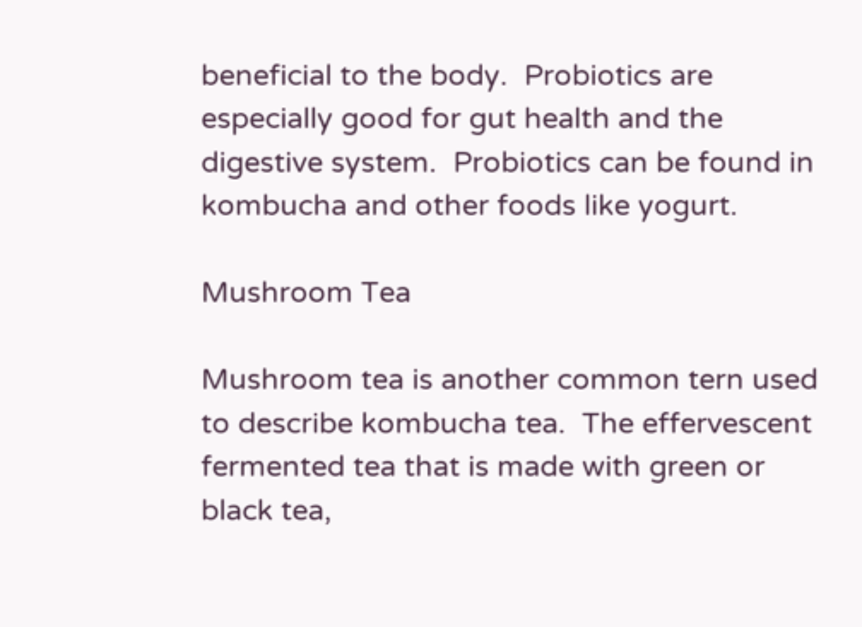beneficial to the body.  Probiotics are especially good for gut health and the digestive system.  Probiotics can be found in kombucha and other foods like yogurt.

Mushroom Tea

Mushroom tea is another common tern used to describe kombucha tea.  The effervescent fermented tea that is made with green or black tea,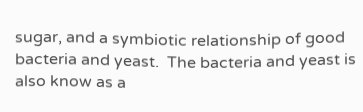sugar, and a symbiotic relationship of good bacteria and yeast.  The bacteria and yeast is also know as a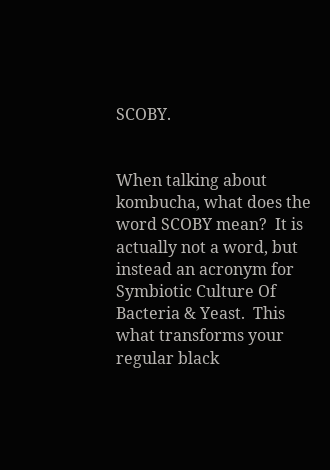SCOBY.


When talking about kombucha, what does the word SCOBY mean?  It is actually not a word, but instead an acronym for Symbiotic Culture Of Bacteria & Yeast.  This what transforms your regular black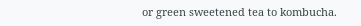or green sweetened tea to kombucha.